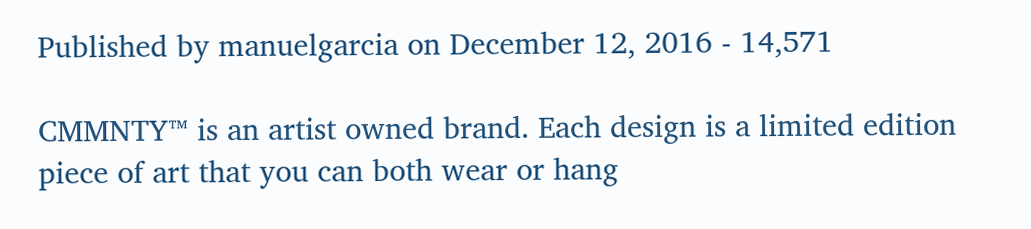Published by manuelgarcia on December 12, 2016 - 14,571

CMMNTY™ is an artist owned brand. Each design is a limited edition piece of art that you can both wear or hang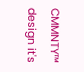CMMNTY™ design it's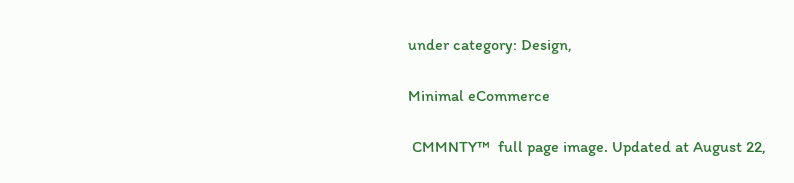under category: Design,

Minimal eCommerce

 CMMNTY™  full page image. Updated at August 22,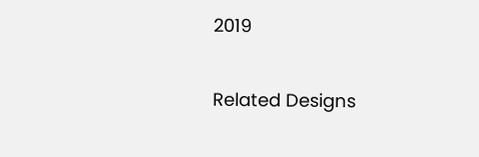2019

Related Designs